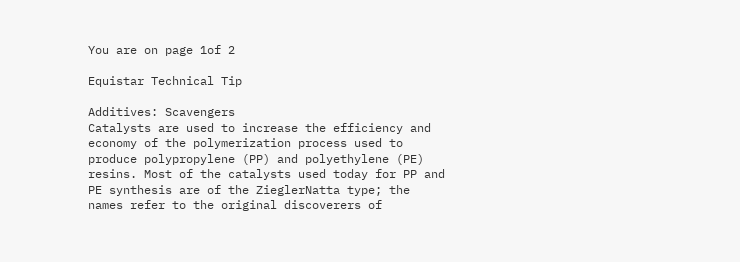You are on page 1of 2

Equistar Technical Tip

Additives: Scavengers
Catalysts are used to increase the efficiency and economy of the polymerization process used to produce polypropylene (PP) and polyethylene (PE) resins. Most of the catalysts used today for PP and PE synthesis are of the ZieglerNatta type; the names refer to the original discoverers of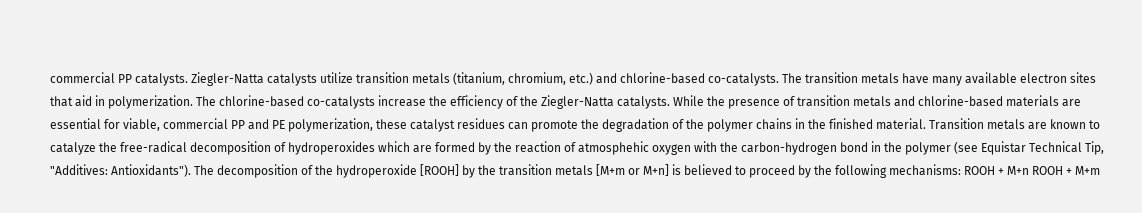commercial PP catalysts. Ziegler-Natta catalysts utilize transition metals (titanium, chromium, etc.) and chlorine-based co-catalysts. The transition metals have many available electron sites that aid in polymerization. The chlorine-based co-catalysts increase the efficiency of the Ziegler-Natta catalysts. While the presence of transition metals and chlorine-based materials are essential for viable, commercial PP and PE polymerization, these catalyst residues can promote the degradation of the polymer chains in the finished material. Transition metals are known to catalyze the free-radical decomposition of hydroperoxides which are formed by the reaction of atmosphehic oxygen with the carbon-hydrogen bond in the polymer (see Equistar Technical Tip, "Additives: Antioxidants"). The decomposition of the hydroperoxide [ROOH] by the transition metals [M+m or M+n] is believed to proceed by the following mechanisms: ROOH + M+n ROOH + M+m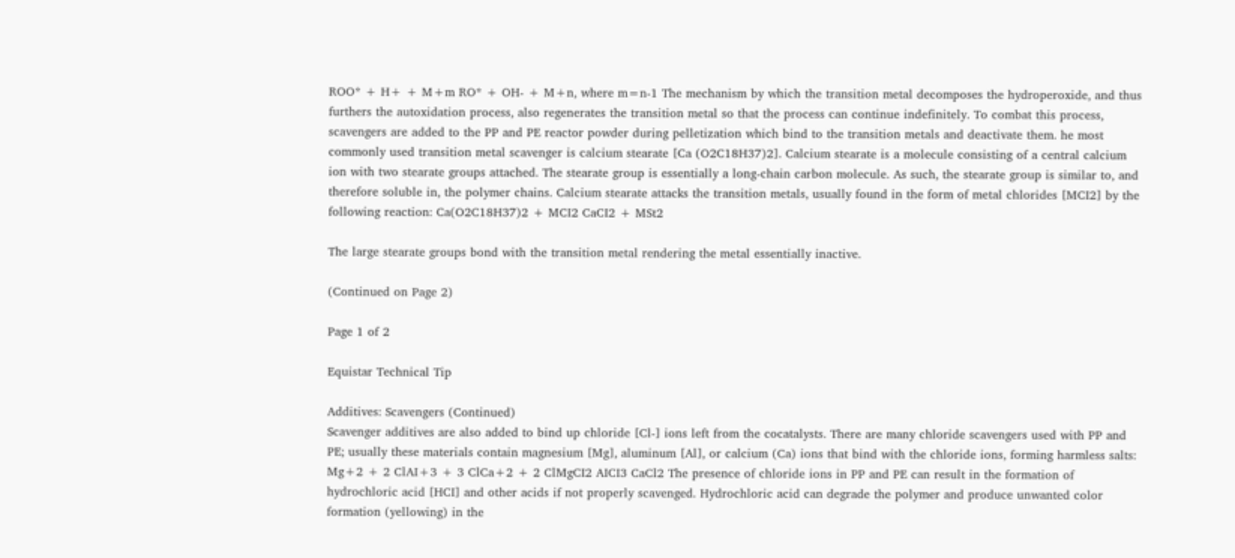ROO* + H+ + M+m RO* + OH- + M+n, where m=n-1 The mechanism by which the transition metal decomposes the hydroperoxide, and thus furthers the autoxidation process, also regenerates the transition metal so that the process can continue indefinitely. To combat this process, scavengers are added to the PP and PE reactor powder during pelletization which bind to the transition metals and deactivate them. he most commonly used transition metal scavenger is calcium stearate [Ca (O2C18H37)2]. Calcium stearate is a molecule consisting of a central calcium ion with two stearate groups attached. The stearate group is essentially a long-chain carbon molecule. As such, the stearate group is similar to, and therefore soluble in, the polymer chains. Calcium stearate attacks the transition metals, usually found in the form of metal chlorides [MCI2] by the following reaction: Ca(O2C18H37)2 + MCI2 CaCI2 + MSt2

The large stearate groups bond with the transition metal rendering the metal essentially inactive.

(Continued on Page 2)

Page 1 of 2

Equistar Technical Tip

Additives: Scavengers (Continued)
Scavenger additives are also added to bind up chloride [Cl-] ions left from the cocatalysts. There are many chloride scavengers used with PP and PE; usually these materials contain magnesium [Mg], aluminum [Al], or calcium (Ca) ions that bind with the chloride ions, forming harmless salts: Mg+2 + 2 ClAI+3 + 3 ClCa+2 + 2 ClMgCI2 AICI3 CaCl2 The presence of chloride ions in PP and PE can result in the formation of hydrochloric acid [HCI] and other acids if not properly scavenged. Hydrochloric acid can degrade the polymer and produce unwanted color formation (yellowing) in the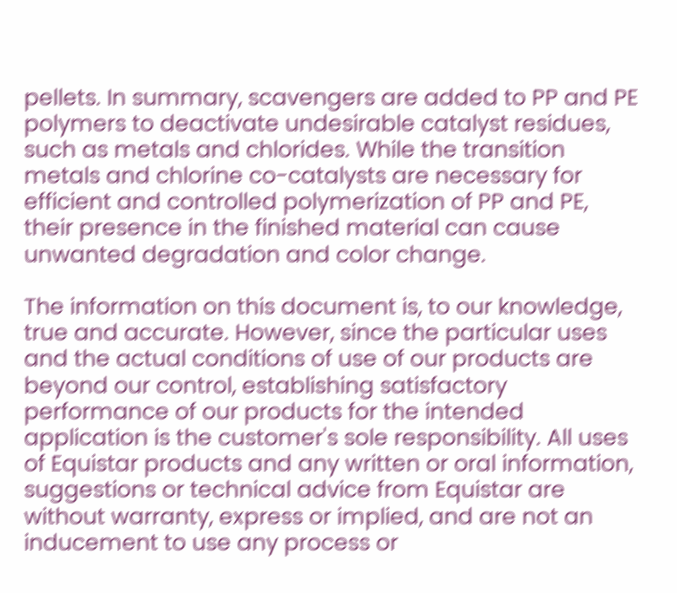pellets. In summary, scavengers are added to PP and PE polymers to deactivate undesirable catalyst residues, such as metals and chlorides. While the transition metals and chlorine co-catalysts are necessary for efficient and controlled polymerization of PP and PE, their presence in the finished material can cause unwanted degradation and color change.

The information on this document is, to our knowledge, true and accurate. However, since the particular uses and the actual conditions of use of our products are beyond our control, establishing satisfactory performance of our products for the intended application is the customer's sole responsibility. All uses of Equistar products and any written or oral information, suggestions or technical advice from Equistar are without warranty, express or implied, and are not an inducement to use any process or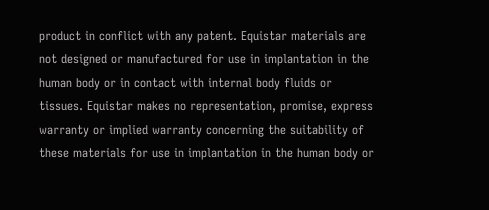product in conflict with any patent. Equistar materials are not designed or manufactured for use in implantation in the human body or in contact with internal body fluids or tissues. Equistar makes no representation, promise, express warranty or implied warranty concerning the suitability of these materials for use in implantation in the human body or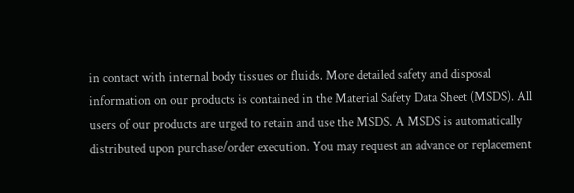in contact with internal body tissues or fluids. More detailed safety and disposal information on our products is contained in the Material Safety Data Sheet (MSDS). All users of our products are urged to retain and use the MSDS. A MSDS is automatically distributed upon purchase/order execution. You may request an advance or replacement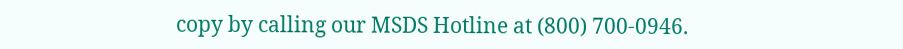copy by calling our MSDS Hotline at (800) 700-0946.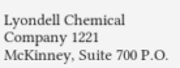Lyondell Chemical Company 1221 McKinney, Suite 700 P.O.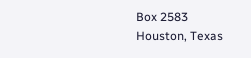Box 2583 Houston, Texas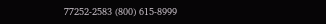77252-2583 (800) 615-8999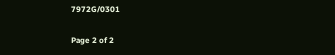7972G/0301

Page 2 of 2